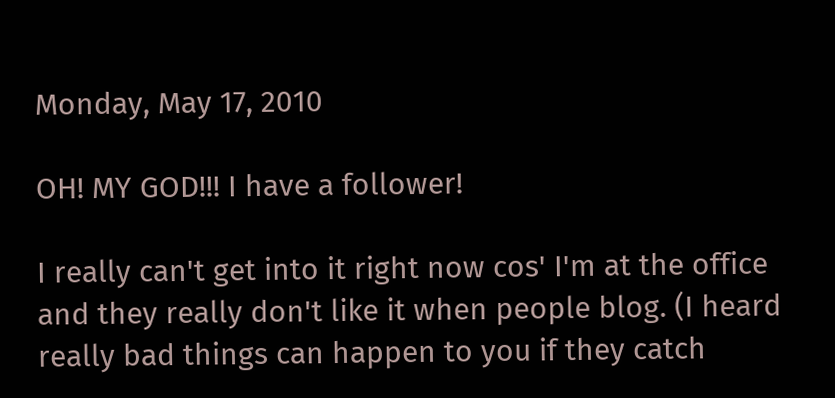Monday, May 17, 2010

OH! MY GOD!!! I have a follower!

I really can't get into it right now cos' I'm at the office and they really don't like it when people blog. (I heard really bad things can happen to you if they catch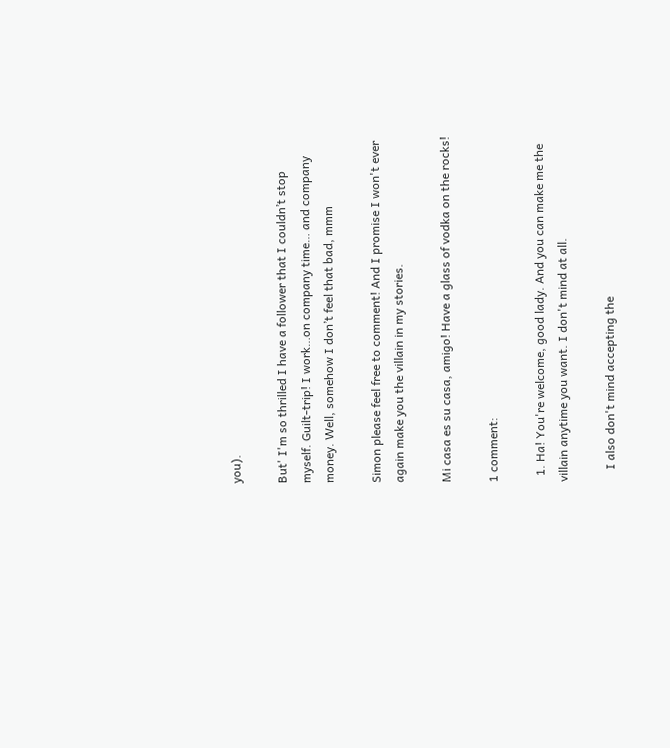you).

But' I'm so thrilled I have a follower that I couldn’t stop myself. Guilt-trip! I work…on company time… and company money. Well, somehow I don’t feel that bad, mmm

Simon please feel free to comment! And I promise I won't ever again make you the villain in my stories.

Mi casa es su casa, amigo! Have a glass of vodka on the rocks!

1 comment:

  1. Ha! You're welcome, good lady. And you can make me the villain anytime you want. I don't mind at all.

    I also don't mind accepting the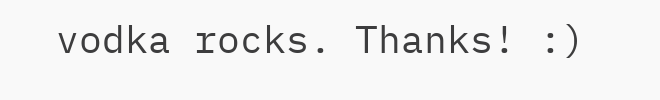vodka rocks. Thanks! :)